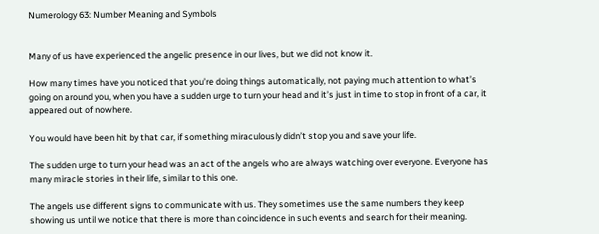Numerology 63: Number Meaning and Symbols


Many of us have experienced the angelic presence in our lives, but we did not know it.

How many times have you noticed that you’re doing things automatically, not paying much attention to what’s going on around you, when you have a sudden urge to turn your head and it’s just in time to stop in front of a car, it appeared out of nowhere.

You would have been hit by that car, if something miraculously didn’t stop you and save your life.

The sudden urge to turn your head was an act of the angels who are always watching over everyone. Everyone has many miracle stories in their life, similar to this one.

The angels use different signs to communicate with us. They sometimes use the same numbers they keep showing us until we notice that there is more than coincidence in such events and search for their meaning.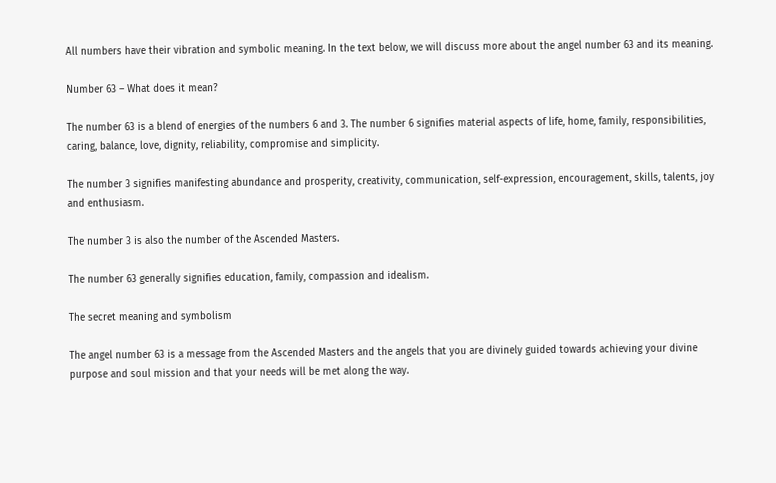All numbers have their vibration and symbolic meaning. In the text below, we will discuss more about the angel number 63 and its meaning.

Number 63 – What does it mean?

The number 63 is a blend of energies of the numbers 6 and 3. The number 6 signifies material aspects of life, home, family, responsibilities, caring, balance, love, dignity, reliability, compromise and simplicity.

The number 3 signifies manifesting abundance and prosperity, creativity, communication, self-expression, encouragement, skills, talents, joy and enthusiasm.

The number 3 is also the number of the Ascended Masters.

The number 63 generally signifies education, family, compassion and idealism.

The secret meaning and symbolism

The angel number 63 is a message from the Ascended Masters and the angels that you are divinely guided towards achieving your divine purpose and soul mission and that your needs will be met along the way.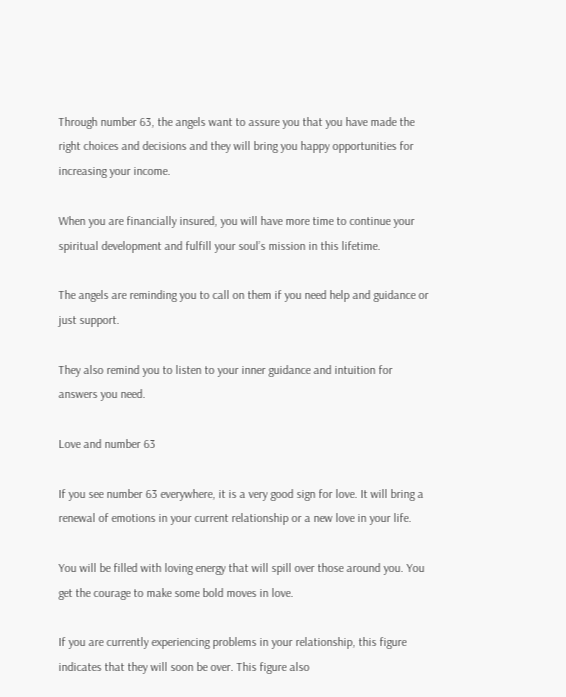Through number 63, the angels want to assure you that you have made the right choices and decisions and they will bring you happy opportunities for increasing your income.

When you are financially insured, you will have more time to continue your spiritual development and fulfill your soul’s mission in this lifetime.

The angels are reminding you to call on them if you need help and guidance or just support.

They also remind you to listen to your inner guidance and intuition for answers you need.

Love and number 63

If you see number 63 everywhere, it is a very good sign for love. It will bring a renewal of emotions in your current relationship or a new love in your life.

You will be filled with loving energy that will spill over those around you. You get the courage to make some bold moves in love.

If you are currently experiencing problems in your relationship, this figure indicates that they will soon be over. This figure also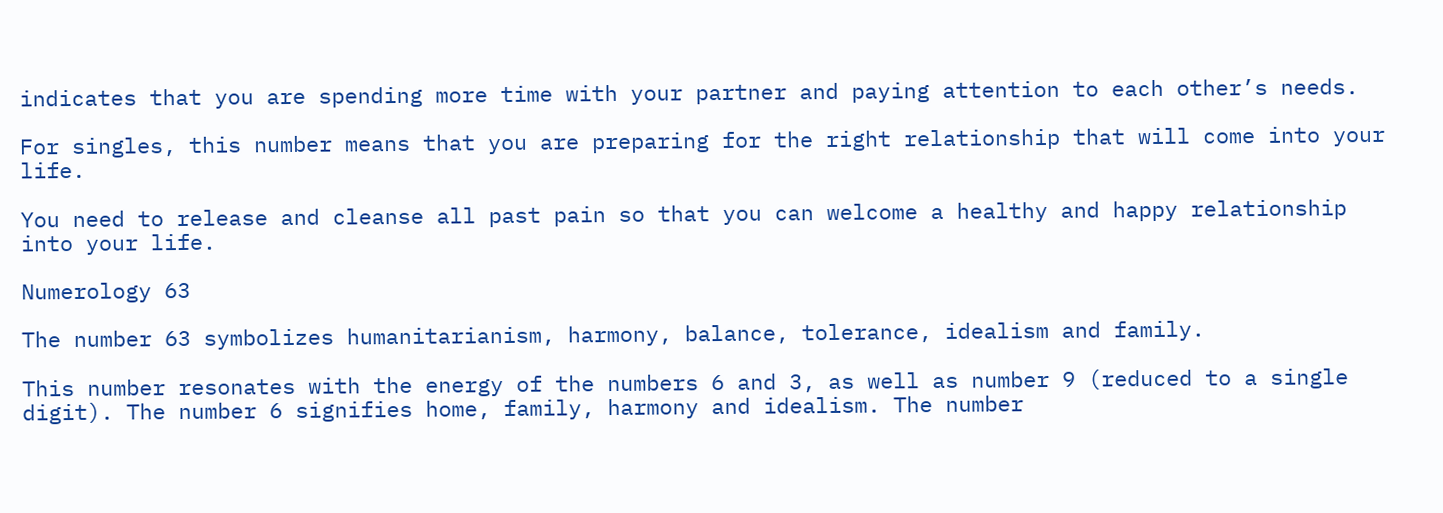indicates that you are spending more time with your partner and paying attention to each other’s needs.

For singles, this number means that you are preparing for the right relationship that will come into your life.

You need to release and cleanse all past pain so that you can welcome a healthy and happy relationship into your life.

Numerology 63

The number 63 symbolizes humanitarianism, harmony, balance, tolerance, idealism and family.

This number resonates with the energy of the numbers 6 and 3, as well as number 9 (reduced to a single digit). The number 6 signifies home, family, harmony and idealism. The number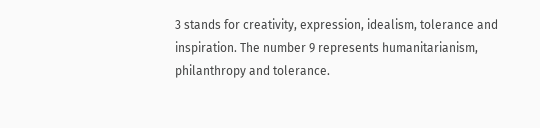3 stands for creativity, expression, idealism, tolerance and inspiration. The number 9 represents humanitarianism, philanthropy and tolerance.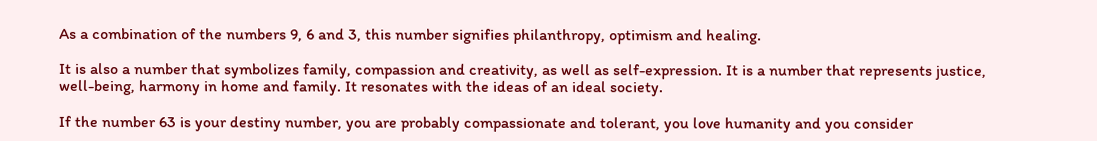As a combination of the numbers 9, 6 and 3, this number signifies philanthropy, optimism and healing.

It is also a number that symbolizes family, compassion and creativity, as well as self-expression. It is a number that represents justice, well-being, harmony in home and family. It resonates with the ideas of an ideal society.

If the number 63 is your destiny number, you are probably compassionate and tolerant, you love humanity and you consider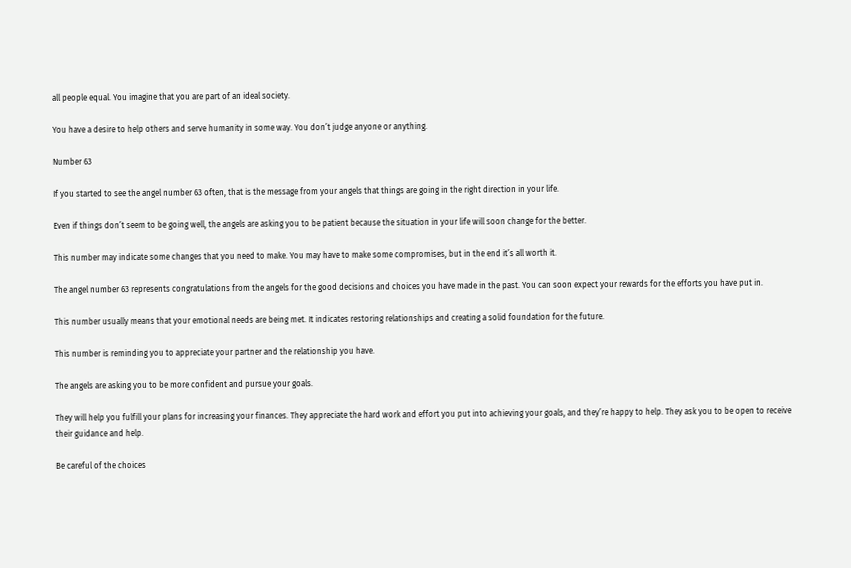all people equal. You imagine that you are part of an ideal society.

You have a desire to help others and serve humanity in some way. You don’t judge anyone or anything.

Number 63

If you started to see the angel number 63 often, that is the message from your angels that things are going in the right direction in your life.

Even if things don’t seem to be going well, the angels are asking you to be patient because the situation in your life will soon change for the better.

This number may indicate some changes that you need to make. You may have to make some compromises, but in the end it’s all worth it.

The angel number 63 represents congratulations from the angels for the good decisions and choices you have made in the past. You can soon expect your rewards for the efforts you have put in.

This number usually means that your emotional needs are being met. It indicates restoring relationships and creating a solid foundation for the future.

This number is reminding you to appreciate your partner and the relationship you have.

The angels are asking you to be more confident and pursue your goals.

They will help you fulfill your plans for increasing your finances. They appreciate the hard work and effort you put into achieving your goals, and they’re happy to help. They ask you to be open to receive their guidance and help.

Be careful of the choices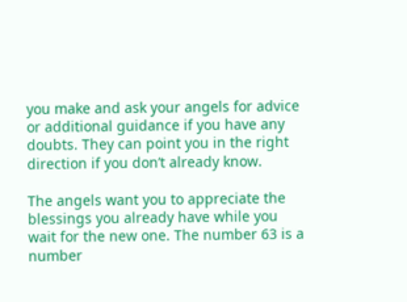you make and ask your angels for advice or additional guidance if you have any doubts. They can point you in the right direction if you don’t already know.

The angels want you to appreciate the blessings you already have while you wait for the new one. The number 63 is a number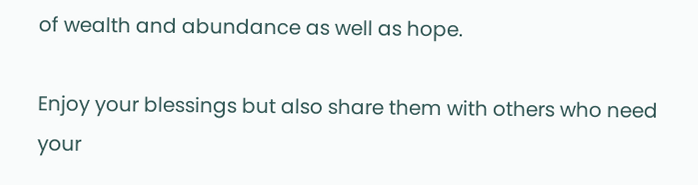of wealth and abundance as well as hope.

Enjoy your blessings but also share them with others who need your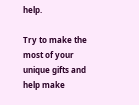help.

Try to make the most of your unique gifts and help make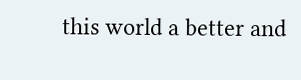this world a better and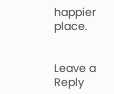happier place.


Leave a Reply